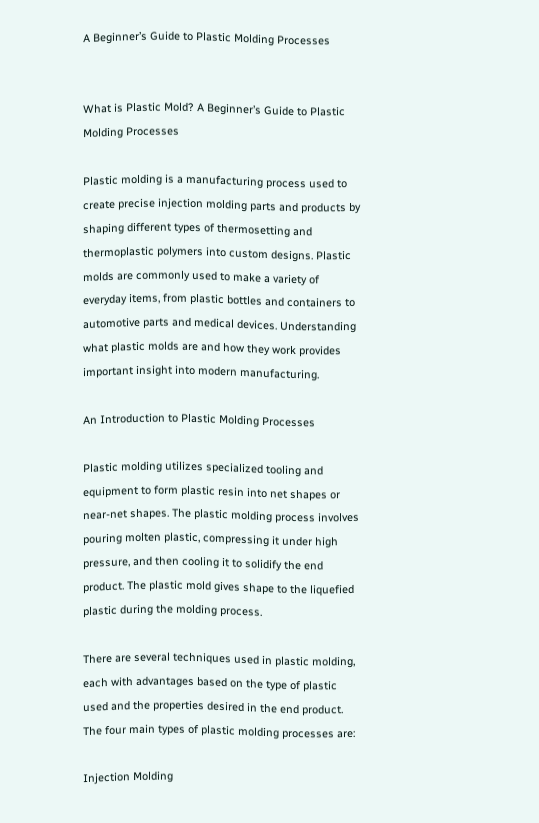A Beginner’s Guide to Plastic Molding Processes


What is Plastic Mold? A Beginner’s Guide to Plastic Molding Processes

Plastic molding is a manufacturing process used to create precise injection molding parts and products by shaping different types of thermosetting and thermoplastic polymers into custom designs. Plastic molds are commonly used to make a variety of everyday items, from plastic bottles and containers to automotive parts and medical devices. Understanding what plastic molds are and how they work provides important insight into modern manufacturing.

An Introduction to Plastic Molding Processes

Plastic molding utilizes specialized tooling and equipment to form plastic resin into net shapes or near-net shapes. The plastic molding process involves pouring molten plastic, compressing it under high pressure, and then cooling it to solidify the end product. The plastic mold gives shape to the liquefied plastic during the molding process.

There are several techniques used in plastic molding, each with advantages based on the type of plastic used and the properties desired in the end product. The four main types of plastic molding processes are:

Injection Molding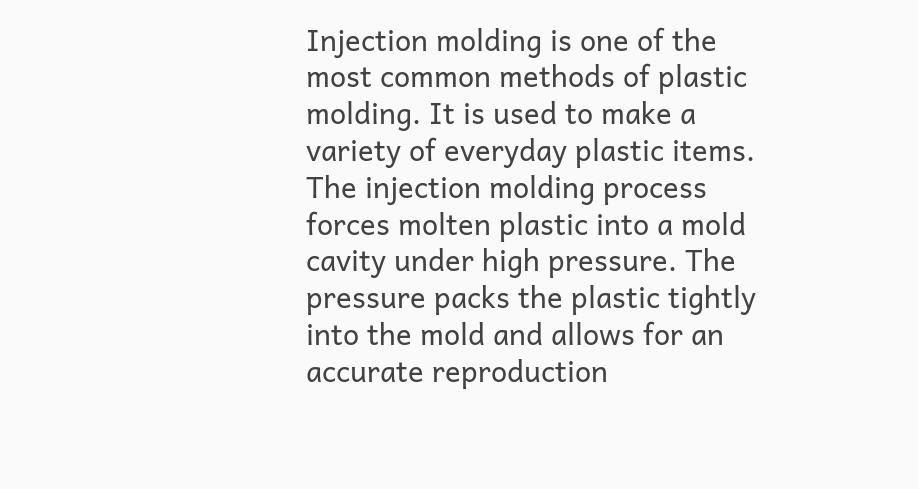Injection molding is one of the most common methods of plastic molding. It is used to make a variety of everyday plastic items. The injection molding process forces molten plastic into a mold cavity under high pressure. The pressure packs the plastic tightly into the mold and allows for an accurate reproduction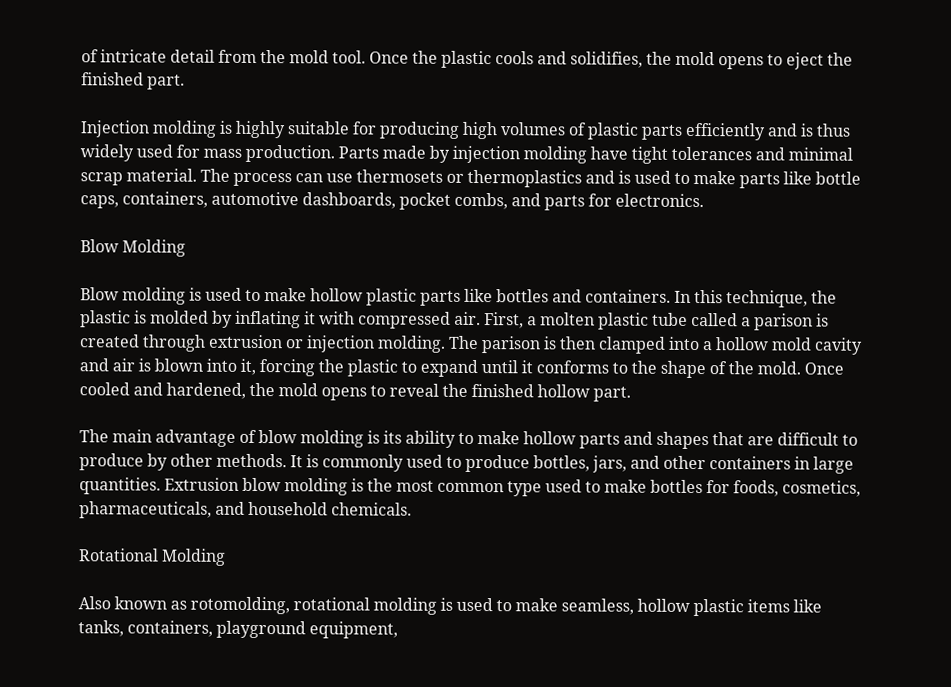of intricate detail from the mold tool. Once the plastic cools and solidifies, the mold opens to eject the finished part.

Injection molding is highly suitable for producing high volumes of plastic parts efficiently and is thus widely used for mass production. Parts made by injection molding have tight tolerances and minimal scrap material. The process can use thermosets or thermoplastics and is used to make parts like bottle caps, containers, automotive dashboards, pocket combs, and parts for electronics.

Blow Molding

Blow molding is used to make hollow plastic parts like bottles and containers. In this technique, the plastic is molded by inflating it with compressed air. First, a molten plastic tube called a parison is created through extrusion or injection molding. The parison is then clamped into a hollow mold cavity and air is blown into it, forcing the plastic to expand until it conforms to the shape of the mold. Once cooled and hardened, the mold opens to reveal the finished hollow part.

The main advantage of blow molding is its ability to make hollow parts and shapes that are difficult to produce by other methods. It is commonly used to produce bottles, jars, and other containers in large quantities. Extrusion blow molding is the most common type used to make bottles for foods, cosmetics, pharmaceuticals, and household chemicals.

Rotational Molding

Also known as rotomolding, rotational molding is used to make seamless, hollow plastic items like tanks, containers, playground equipment,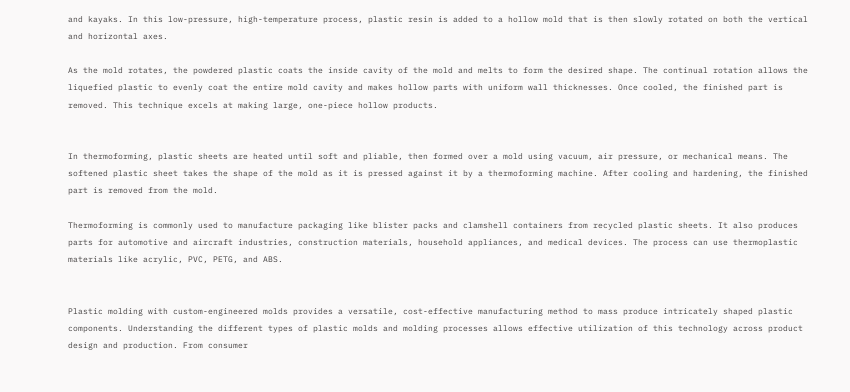and kayaks. In this low-pressure, high-temperature process, plastic resin is added to a hollow mold that is then slowly rotated on both the vertical and horizontal axes.

As the mold rotates, the powdered plastic coats the inside cavity of the mold and melts to form the desired shape. The continual rotation allows the liquefied plastic to evenly coat the entire mold cavity and makes hollow parts with uniform wall thicknesses. Once cooled, the finished part is removed. This technique excels at making large, one-piece hollow products.


In thermoforming, plastic sheets are heated until soft and pliable, then formed over a mold using vacuum, air pressure, or mechanical means. The softened plastic sheet takes the shape of the mold as it is pressed against it by a thermoforming machine. After cooling and hardening, the finished part is removed from the mold.

Thermoforming is commonly used to manufacture packaging like blister packs and clamshell containers from recycled plastic sheets. It also produces parts for automotive and aircraft industries, construction materials, household appliances, and medical devices. The process can use thermoplastic materials like acrylic, PVC, PETG, and ABS.


Plastic molding with custom-engineered molds provides a versatile, cost-effective manufacturing method to mass produce intricately shaped plastic components. Understanding the different types of plastic molds and molding processes allows effective utilization of this technology across product design and production. From consumer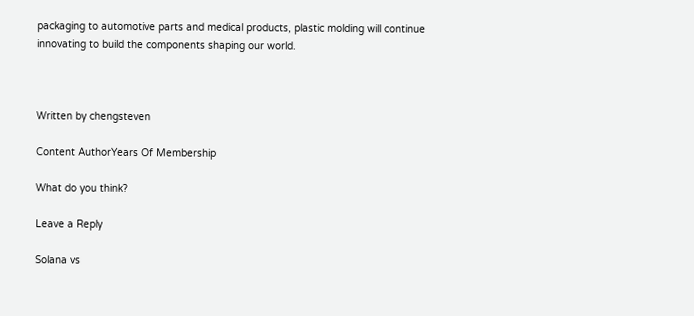packaging to automotive parts and medical products, plastic molding will continue innovating to build the components shaping our world.



Written by chengsteven

Content AuthorYears Of Membership

What do you think?

Leave a Reply

Solana vs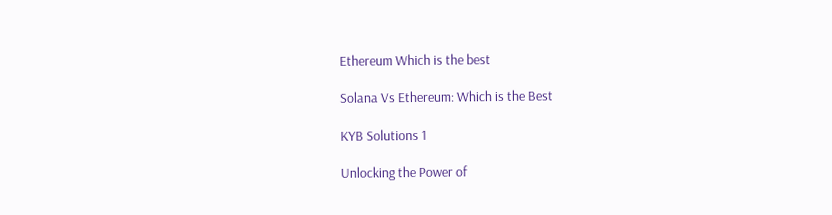Ethereum Which is the best

Solana Vs Ethereum: Which is the Best

KYB Solutions 1

Unlocking the Power of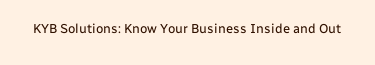KYB Solutions: Know Your Business Inside and Out